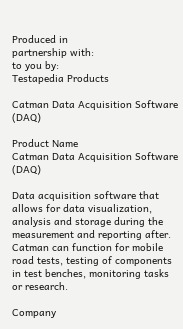Produced in
partnership with:
to you by:
Testapedia Products

Catman Data Acquisition Software (DAQ)

Product Name
Catman Data Acquisition Software (DAQ)

Data acquisition software that allows for data visualization, analysis and storage during the measurement and reporting after. Catman can function for mobile road tests, testing of components in test benches, monitoring tasks or research.

Company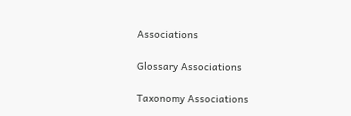Associations

Glossary Associations

Taxonomy Associations